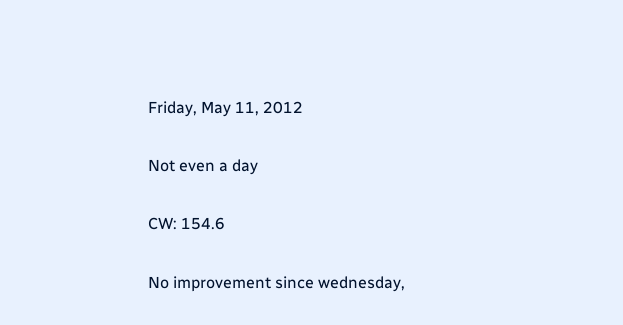Friday, May 11, 2012

Not even a day

CW: 154.6

No improvement since wednesday,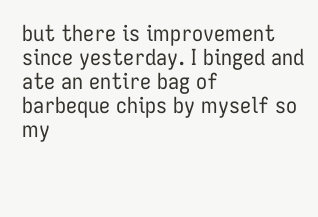but there is improvement since yesterday. I binged and ate an entire bag of barbeque chips by myself so my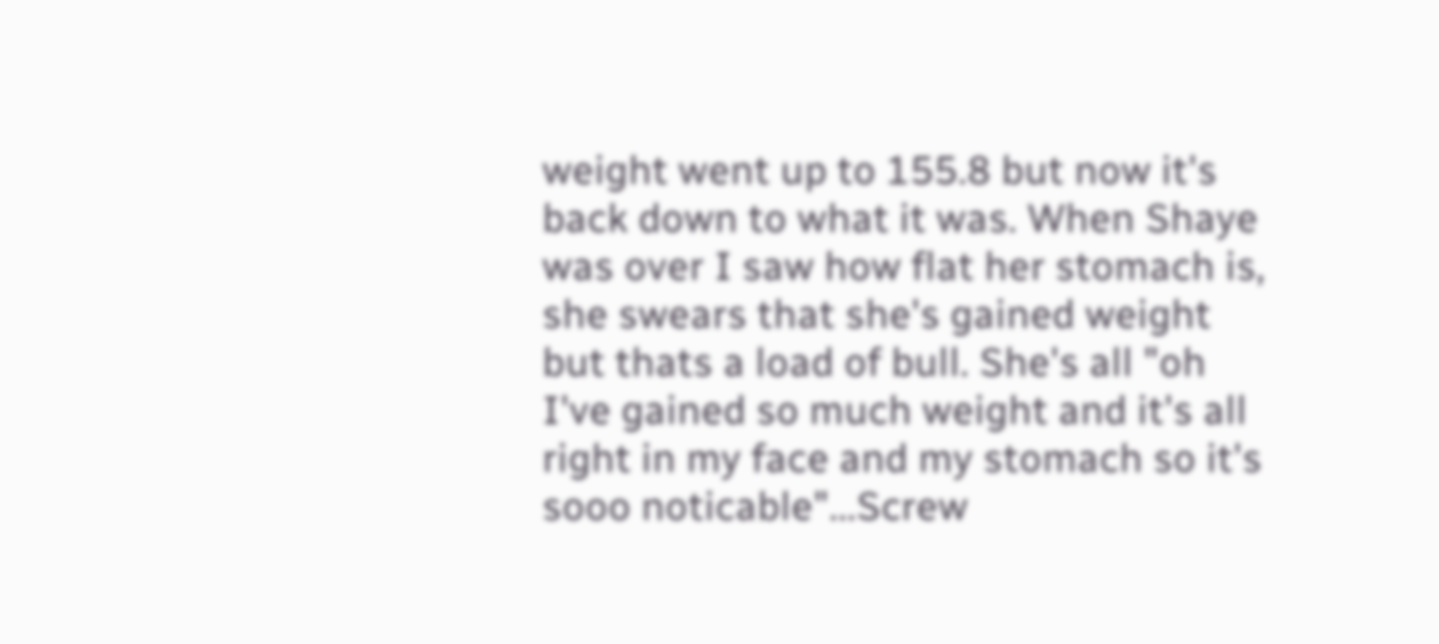weight went up to 155.8 but now it's back down to what it was. When Shaye was over I saw how flat her stomach is, she swears that she's gained weight but thats a load of bull. She's all "oh I've gained so much weight and it's all right in my face and my stomach so it's sooo noticable"...Screw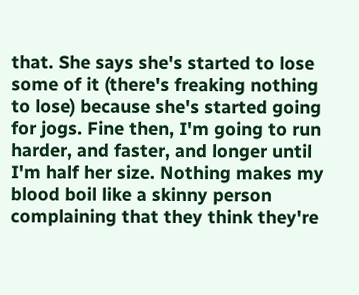that. She says she's started to lose some of it (there's freaking nothing to lose) because she's started going for jogs. Fine then, I'm going to run harder, and faster, and longer until I'm half her size. Nothing makes my blood boil like a skinny person complaining that they think they're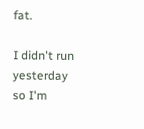fat.

I didn't run yesterday so I'm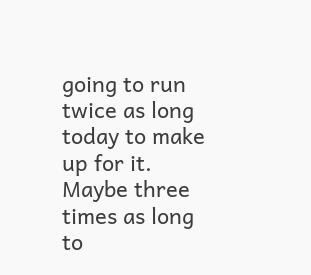going to run twice as long today to make up for it. Maybe three times as long to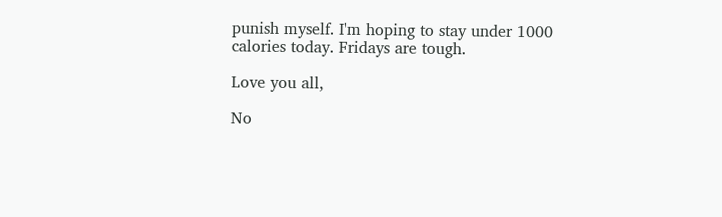punish myself. I'm hoping to stay under 1000 calories today. Fridays are tough.

Love you all,

No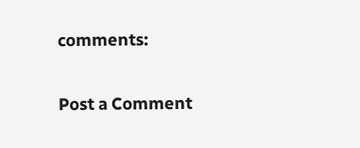comments:

Post a Comment